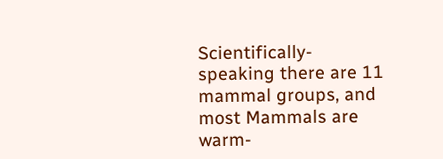Scientifically-speaking there are 11 mammal groups, and most Mammals are warm-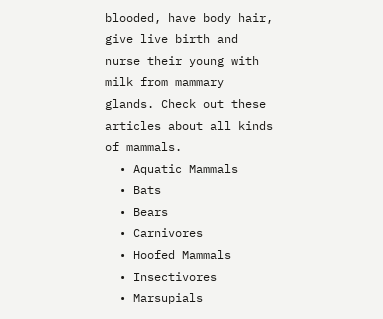blooded, have body hair, give live birth and nurse their young with milk from mammary glands. Check out these articles about all kinds of mammals.
  • Aquatic Mammals
  • Bats
  • Bears
  • Carnivores
  • Hoofed Mammals
  • Insectivores
  • Marsupials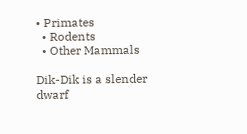• Primates
  • Rodents
  • Other Mammals

Dik-Dik is a slender dwarf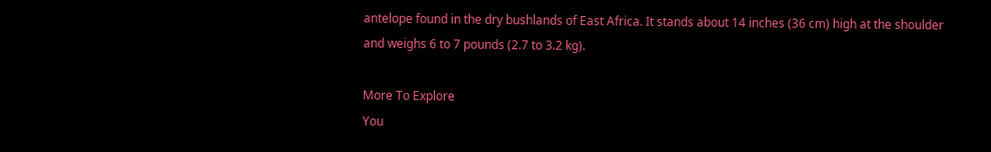antelope found in the dry bushlands of East Africa. It stands about 14 inches (36 cm) high at the shoulder and weighs 6 to 7 pounds (2.7 to 3.2 kg).

More To Explore
You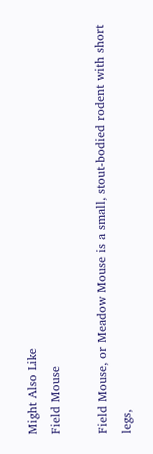Might Also Like
Field Mouse

Field Mouse, or Meadow Mouse is a small, stout-bodied rodent with short legs,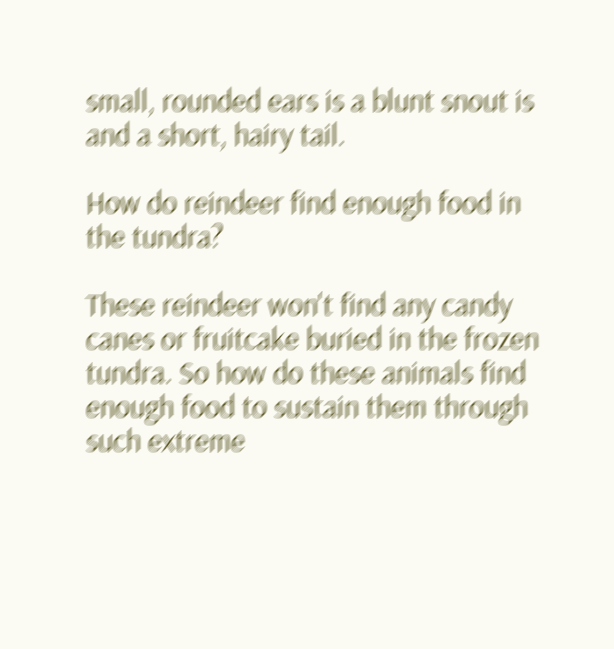small, rounded ears is a blunt snout is and a short, hairy tail.

How do reindeer find enough food in the tundra?

These reindeer won't find any candy canes or fruitcake buried in the frozen tundra. So how do these animals find enough food to sustain them through such extreme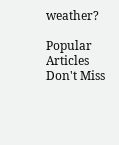weather?

Popular Articles
Don't Miss